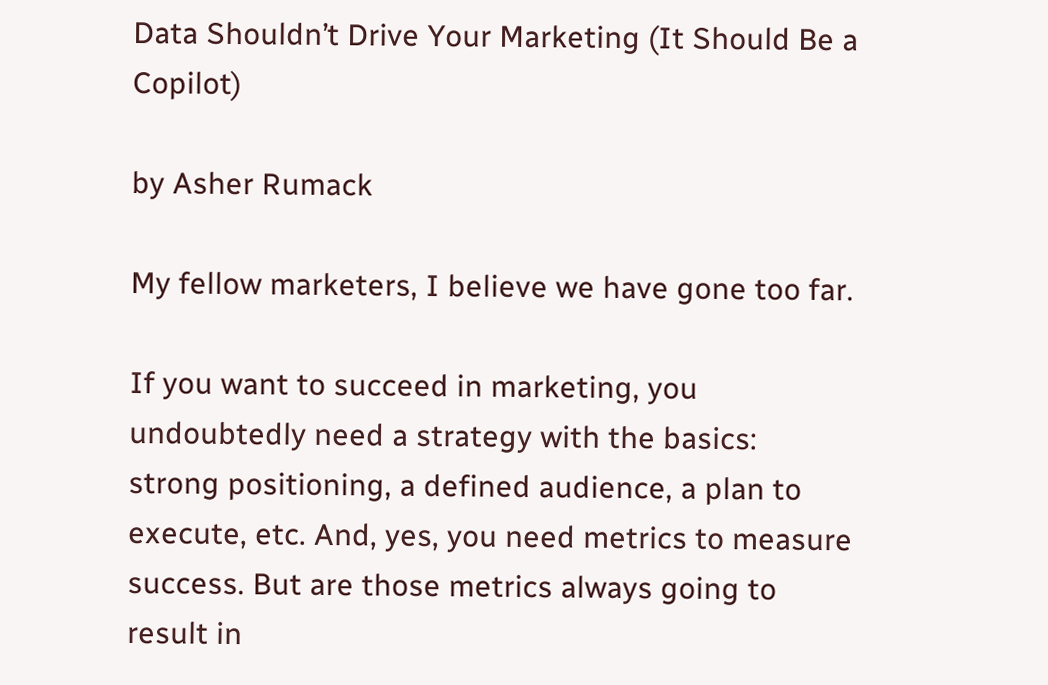Data Shouldn’t Drive Your Marketing (It Should Be a Copilot)

by Asher Rumack

My fellow marketers, I believe we have gone too far.

If you want to succeed in marketing, you undoubtedly need a strategy with the basics: strong positioning, a defined audience, a plan to execute, etc. And, yes, you need metrics to measure success. But are those metrics always going to result in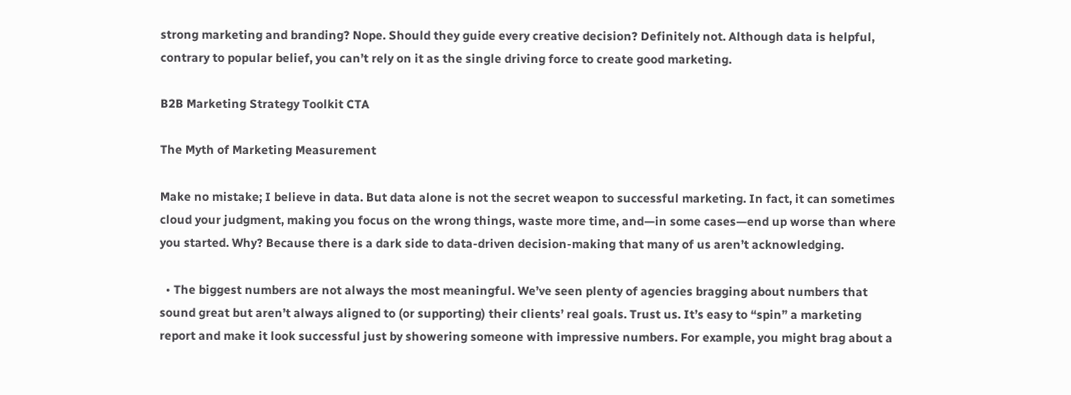strong marketing and branding? Nope. Should they guide every creative decision? Definitely not. Although data is helpful, contrary to popular belief, you can’t rely on it as the single driving force to create good marketing.

B2B Marketing Strategy Toolkit CTA

The Myth of Marketing Measurement

Make no mistake; I believe in data. But data alone is not the secret weapon to successful marketing. In fact, it can sometimes cloud your judgment, making you focus on the wrong things, waste more time, and—in some cases—end up worse than where you started. Why? Because there is a dark side to data-driven decision-making that many of us aren’t acknowledging.

  • The biggest numbers are not always the most meaningful. We’ve seen plenty of agencies bragging about numbers that sound great but aren’t always aligned to (or supporting) their clients’ real goals. Trust us. It’s easy to “spin” a marketing report and make it look successful just by showering someone with impressive numbers. For example, you might brag about a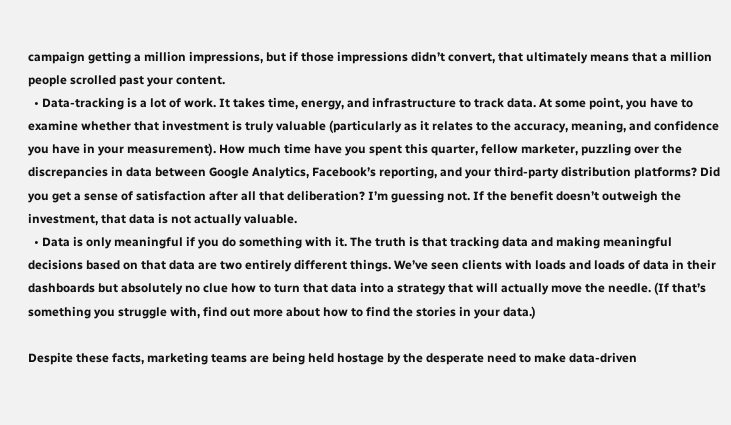campaign getting a million impressions, but if those impressions didn’t convert, that ultimately means that a million people scrolled past your content.
  • Data-tracking is a lot of work. It takes time, energy, and infrastructure to track data. At some point, you have to examine whether that investment is truly valuable (particularly as it relates to the accuracy, meaning, and confidence you have in your measurement). How much time have you spent this quarter, fellow marketer, puzzling over the discrepancies in data between Google Analytics, Facebook’s reporting, and your third-party distribution platforms? Did you get a sense of satisfaction after all that deliberation? I’m guessing not. If the benefit doesn’t outweigh the investment, that data is not actually valuable.
  • Data is only meaningful if you do something with it. The truth is that tracking data and making meaningful decisions based on that data are two entirely different things. We’ve seen clients with loads and loads of data in their dashboards but absolutely no clue how to turn that data into a strategy that will actually move the needle. (If that’s something you struggle with, find out more about how to find the stories in your data.)

Despite these facts, marketing teams are being held hostage by the desperate need to make data-driven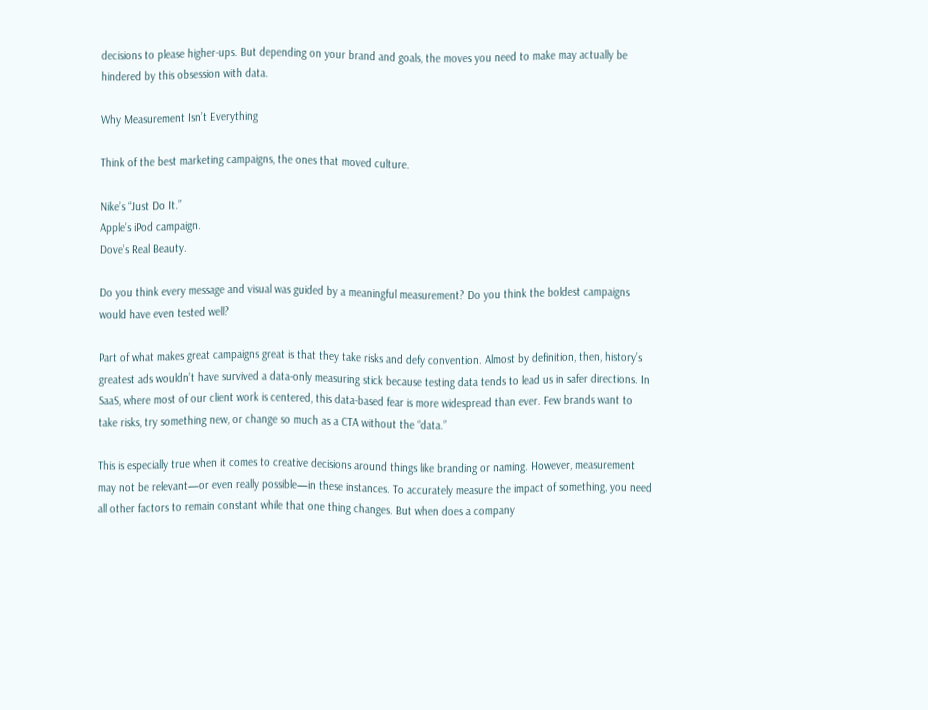decisions to please higher-ups. But depending on your brand and goals, the moves you need to make may actually be hindered by this obsession with data.

Why Measurement Isn’t Everything

Think of the best marketing campaigns, the ones that moved culture.

Nike’s “Just Do It.”
Apple’s iPod campaign.
Dove’s Real Beauty.

Do you think every message and visual was guided by a meaningful measurement? Do you think the boldest campaigns would have even tested well?

Part of what makes great campaigns great is that they take risks and defy convention. Almost by definition, then, history’s greatest ads wouldn’t have survived a data-only measuring stick because testing data tends to lead us in safer directions. In SaaS, where most of our client work is centered, this data-based fear is more widespread than ever. Few brands want to take risks, try something new, or change so much as a CTA without the “data.”

This is especially true when it comes to creative decisions around things like branding or naming. However, measurement may not be relevant—or even really possible—in these instances. To accurately measure the impact of something, you need all other factors to remain constant while that one thing changes. But when does a company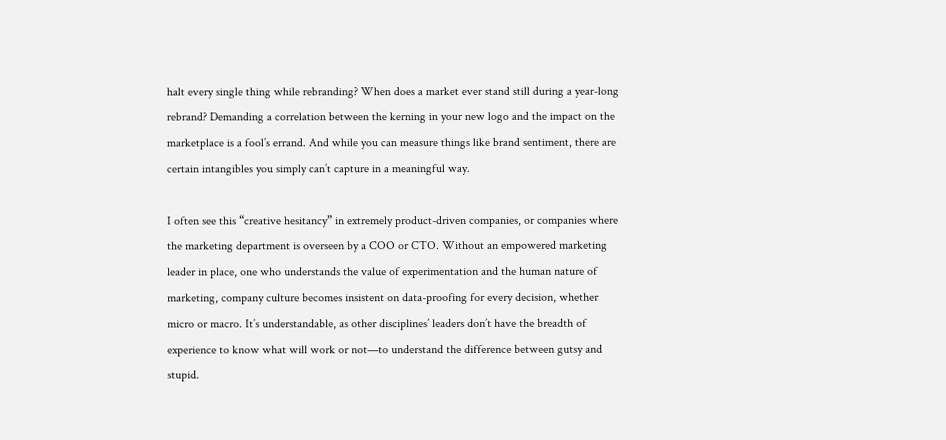halt every single thing while rebranding? When does a market ever stand still during a year-long rebrand? Demanding a correlation between the kerning in your new logo and the impact on the marketplace is a fool’s errand. And while you can measure things like brand sentiment, there are certain intangibles you simply can’t capture in a meaningful way.

I often see this “creative hesitancy” in extremely product-driven companies, or companies where the marketing department is overseen by a COO or CTO. Without an empowered marketing leader in place, one who understands the value of experimentation and the human nature of marketing, company culture becomes insistent on data-proofing for every decision, whether micro or macro. It’s understandable, as other disciplines’ leaders don’t have the breadth of experience to know what will work or not—to understand the difference between gutsy and stupid.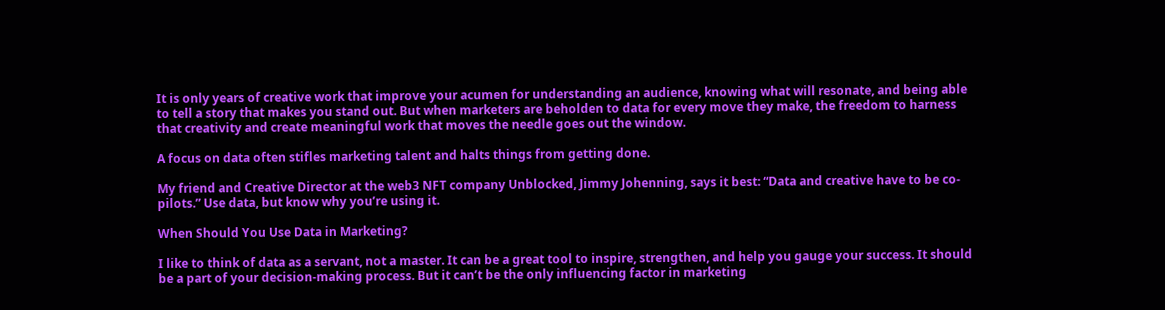It is only years of creative work that improve your acumen for understanding an audience, knowing what will resonate, and being able to tell a story that makes you stand out. But when marketers are beholden to data for every move they make, the freedom to harness that creativity and create meaningful work that moves the needle goes out the window.

A focus on data often stifles marketing talent and halts things from getting done.

My friend and Creative Director at the web3 NFT company Unblocked, Jimmy Johenning, says it best: “Data and creative have to be co-pilots.” Use data, but know why you’re using it.

When Should You Use Data in Marketing?

I like to think of data as a servant, not a master. It can be a great tool to inspire, strengthen, and help you gauge your success. It should be a part of your decision-making process. But it can’t be the only influencing factor in marketing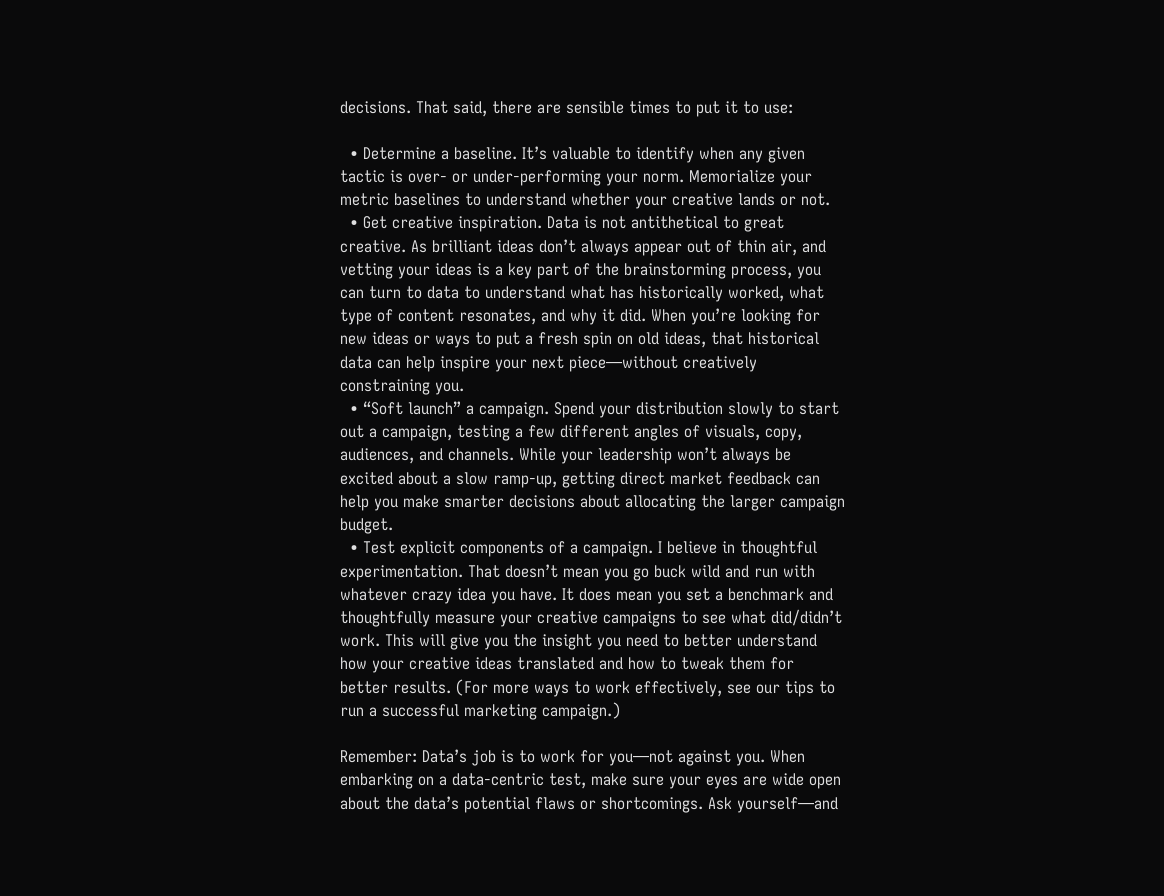decisions. That said, there are sensible times to put it to use:

  • Determine a baseline. It’s valuable to identify when any given tactic is over- or under-performing your norm. Memorialize your metric baselines to understand whether your creative lands or not.
  • Get creative inspiration. Data is not antithetical to great creative. As brilliant ideas don’t always appear out of thin air, and vetting your ideas is a key part of the brainstorming process, you can turn to data to understand what has historically worked, what type of content resonates, and why it did. When you’re looking for new ideas or ways to put a fresh spin on old ideas, that historical data can help inspire your next piece—without creatively constraining you.
  • “Soft launch” a campaign. Spend your distribution slowly to start out a campaign, testing a few different angles of visuals, copy, audiences, and channels. While your leadership won’t always be excited about a slow ramp-up, getting direct market feedback can help you make smarter decisions about allocating the larger campaign budget.
  • Test explicit components of a campaign. I believe in thoughtful experimentation. That doesn’t mean you go buck wild and run with whatever crazy idea you have. It does mean you set a benchmark and thoughtfully measure your creative campaigns to see what did/didn’t work. This will give you the insight you need to better understand how your creative ideas translated and how to tweak them for better results. (For more ways to work effectively, see our tips to run a successful marketing campaign.)

Remember: Data’s job is to work for you—not against you. When embarking on a data-centric test, make sure your eyes are wide open about the data’s potential flaws or shortcomings. Ask yourself—and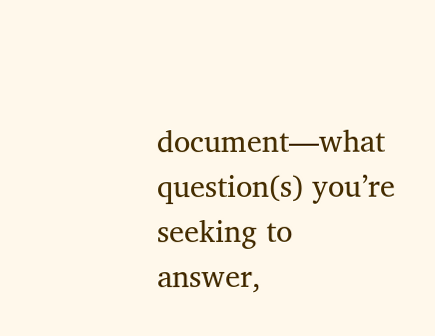document—what question(s) you’re seeking to answer,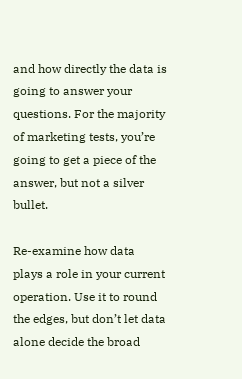and how directly the data is going to answer your questions. For the majority of marketing tests, you’re going to get a piece of the answer, but not a silver bullet.

Re-examine how data plays a role in your current operation. Use it to round the edges, but don’t let data alone decide the broad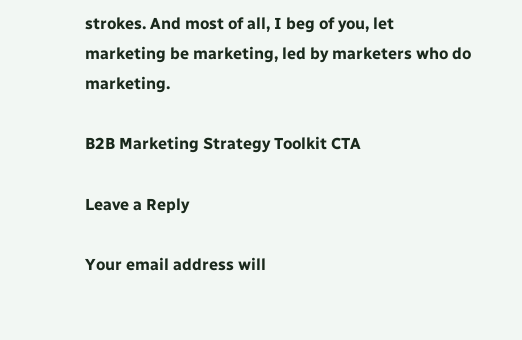strokes. And most of all, I beg of you, let marketing be marketing, led by marketers who do marketing.

B2B Marketing Strategy Toolkit CTA

Leave a Reply

Your email address will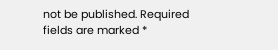not be published. Required fields are marked *